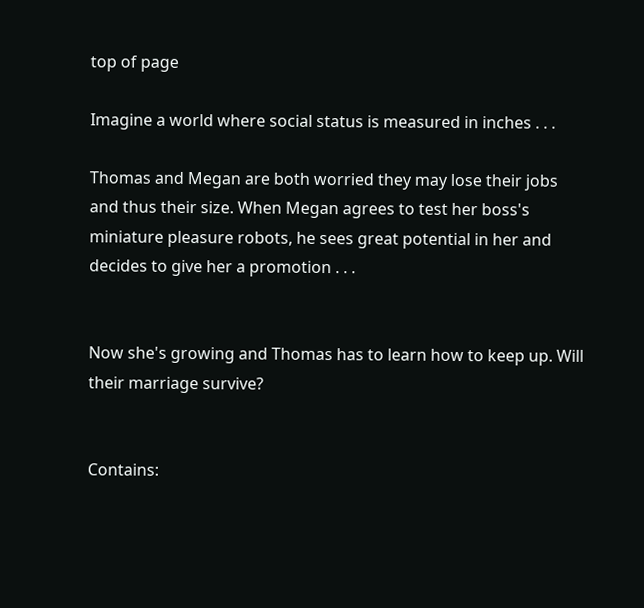top of page

Imagine a world where social status is measured in inches . . .

Thomas and Megan are both worried they may lose their jobs and thus their size. When Megan agrees to test her boss's miniature pleasure robots, he sees great potential in her and decides to give her a promotion . . .


Now she's growing and Thomas has to learn how to keep up. Will their marriage survive?


Contains: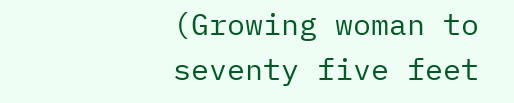(Growing woman to seventy five feet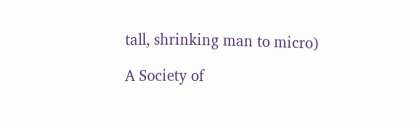tall, shrinking man to micro)

A Society of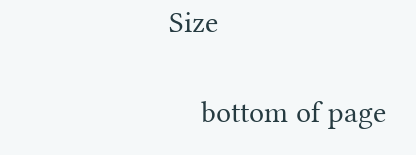Size

    bottom of page